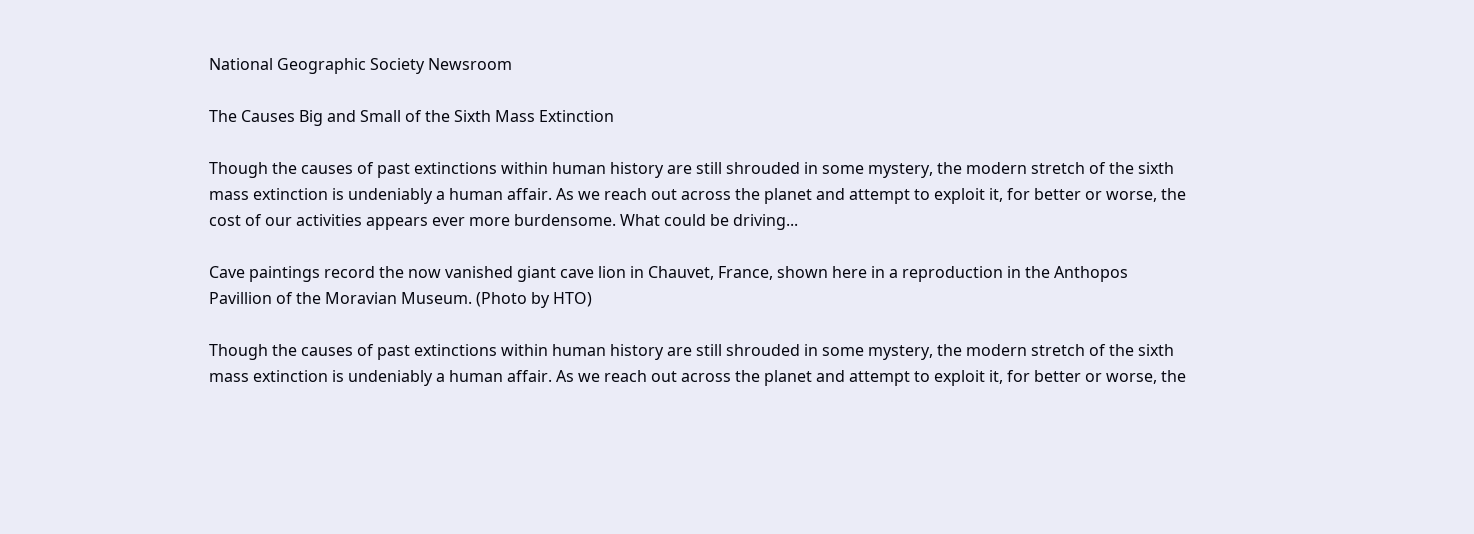National Geographic Society Newsroom

The Causes Big and Small of the Sixth Mass Extinction

Though the causes of past extinctions within human history are still shrouded in some mystery, the modern stretch of the sixth mass extinction is undeniably a human affair. As we reach out across the planet and attempt to exploit it, for better or worse, the cost of our activities appears ever more burdensome. What could be driving...

Cave paintings record the now vanished giant cave lion in Chauvet, France, shown here in a reproduction in the Anthopos Pavillion of the Moravian Museum. (Photo by HTO)

Though the causes of past extinctions within human history are still shrouded in some mystery, the modern stretch of the sixth mass extinction is undeniably a human affair. As we reach out across the planet and attempt to exploit it, for better or worse, the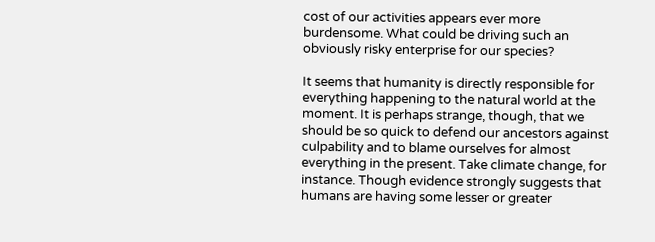cost of our activities appears ever more burdensome. What could be driving such an obviously risky enterprise for our species?

It seems that humanity is directly responsible for everything happening to the natural world at the moment. It is perhaps strange, though, that we should be so quick to defend our ancestors against culpability and to blame ourselves for almost everything in the present. Take climate change, for instance. Though evidence strongly suggests that humans are having some lesser or greater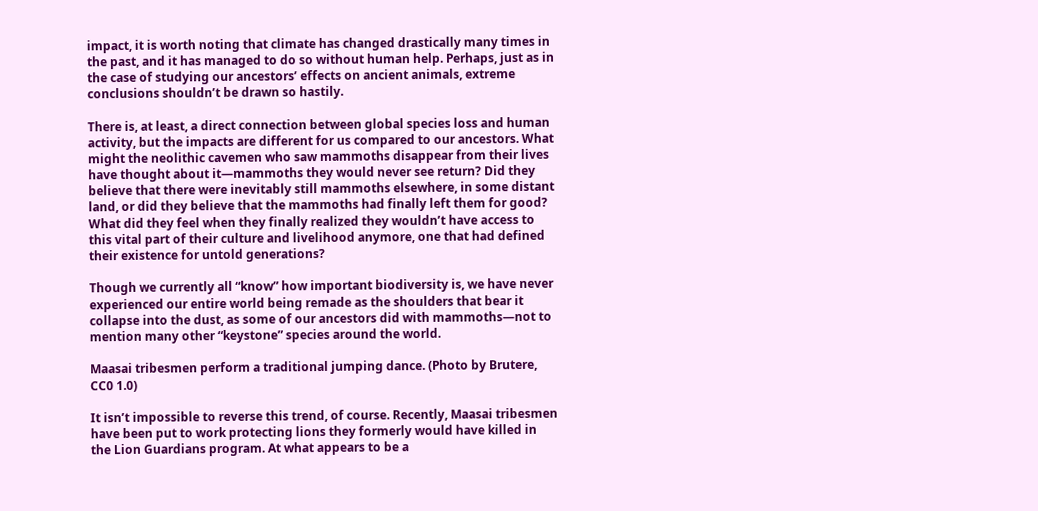impact, it is worth noting that climate has changed drastically many times in the past, and it has managed to do so without human help. Perhaps, just as in the case of studying our ancestors’ effects on ancient animals, extreme conclusions shouldn’t be drawn so hastily.

There is, at least, a direct connection between global species loss and human activity, but the impacts are different for us compared to our ancestors. What might the neolithic cavemen who saw mammoths disappear from their lives have thought about it—mammoths they would never see return? Did they believe that there were inevitably still mammoths elsewhere, in some distant land, or did they believe that the mammoths had finally left them for good? What did they feel when they finally realized they wouldn’t have access to this vital part of their culture and livelihood anymore, one that had defined their existence for untold generations?

Though we currently all “know” how important biodiversity is, we have never experienced our entire world being remade as the shoulders that bear it collapse into the dust, as some of our ancestors did with mammoths—not to mention many other “keystone” species around the world.

Maasai tribesmen perform a traditional jumping dance. (Photo by Brutere, CC0 1.0)

It isn’t impossible to reverse this trend, of course. Recently, Maasai tribesmen have been put to work protecting lions they formerly would have killed in the Lion Guardians program. At what appears to be a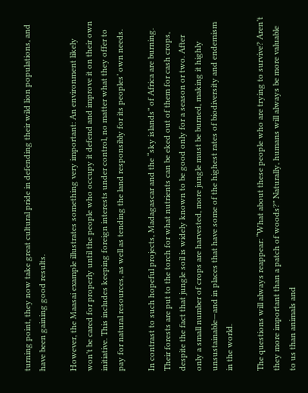turning point, they now take great cultural pride in defending their wild lion populations, and have been gaining good results.

However, the Maasai example illustrates something very important: An environment likely won’t be cared for properly until the people who occupy it defend and improve it on their own initiative. This includes keeping foreign interests under control, no matter what they offer to pay for natural resources, as well as tending the land responsibly for its peoples’ own needs.

In contrast to such hopeful projects, Madagascar and the “sky islands” of Africa are burning. Their forests are put to the torch for what nutrients can be eked out of them for cash crops, despite the fact that jungle soil is widely known to be good only for a season or two. After only a small number of crops are harvested, more jungle must be burned, making it highly unsustainable—and in places that have some of the highest rates of biodiversity and endemism in the world.

The questions will always reappear: “What about these people who are trying to survive? Aren’t they more important than a patch of woods?” Naturally, humans will always be more valuable to us than animals and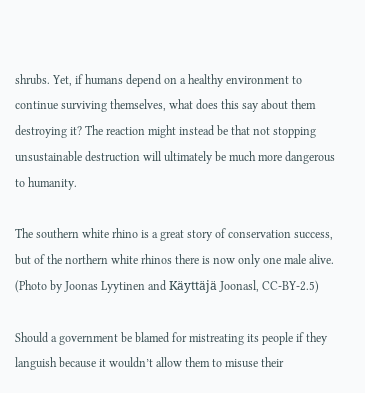shrubs. Yet, if humans depend on a healthy environment to continue surviving themselves, what does this say about them destroying it? The reaction might instead be that not stopping unsustainable destruction will ultimately be much more dangerous to humanity.

The southern white rhino is a great story of conservation success, but of the northern white rhinos there is now only one male alive. (Photo by Joonas Lyytinen and Käyttäjä Joonasl, CC-BY-2.5)

Should a government be blamed for mistreating its people if they languish because it wouldn’t allow them to misuse their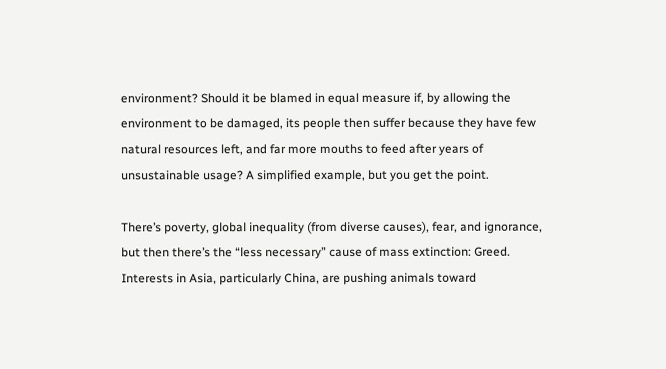environment? Should it be blamed in equal measure if, by allowing the environment to be damaged, its people then suffer because they have few natural resources left, and far more mouths to feed after years of unsustainable usage? A simplified example, but you get the point.

There’s poverty, global inequality (from diverse causes), fear, and ignorance, but then there’s the “less necessary” cause of mass extinction: Greed. Interests in Asia, particularly China, are pushing animals toward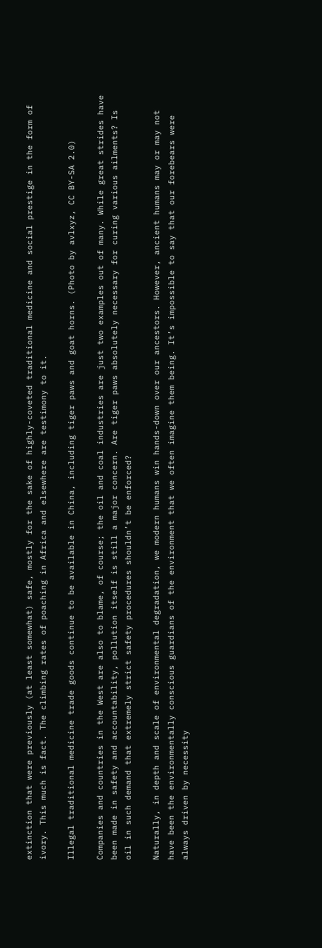extinction that were previously (at least somewhat) safe, mostly for the sake of highly-coveted traditional medicine and social prestige in the form of ivory. This much is fact. The climbing rates of poaching in Africa and elsewhere are testimony to it.

Illegal traditional medicine trade goods continue to be available in China, including tiger paws and goat horns. (Photo by avlxyz, CC BY-SA 2.0)

Companies and countries in the West are also to blame, of course; the oil and coal industries are just two examples out of many. While great strides have been made in safety and accountability, pollution itself is still a major concern. Are tiger paws absolutely necessary for curing various ailments? Is oil in such demand that extremely strict safety procedures shouldn’t be enforced?

Naturally, in depth and scale of environmental degradation, we modern humans win hands-down over our ancestors. However, ancient humans may or may not have been the environmentally conscious guardians of the environment that we often imagine them being. It’s impossible to say that our forebears were always driven by necessity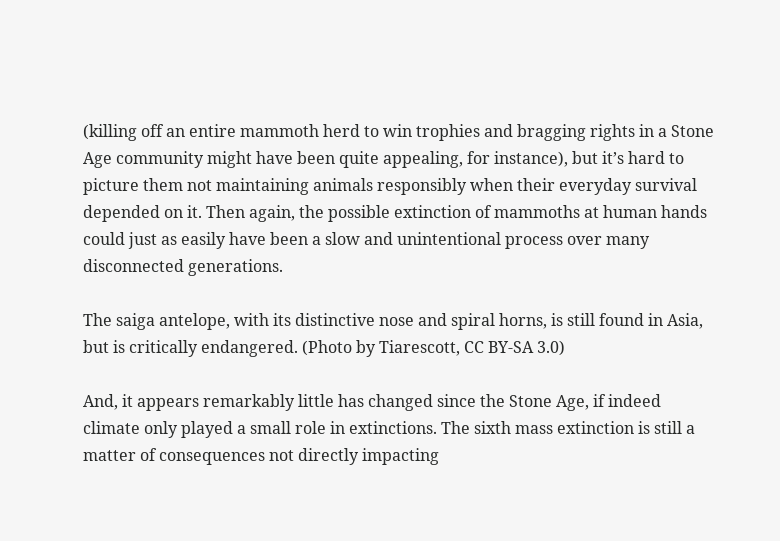(killing off an entire mammoth herd to win trophies and bragging rights in a Stone Age community might have been quite appealing, for instance), but it’s hard to picture them not maintaining animals responsibly when their everyday survival depended on it. Then again, the possible extinction of mammoths at human hands could just as easily have been a slow and unintentional process over many disconnected generations.

The saiga antelope, with its distinctive nose and spiral horns, is still found in Asia, but is critically endangered. (Photo by Tiarescott, CC BY-SA 3.0)

And, it appears remarkably little has changed since the Stone Age, if indeed climate only played a small role in extinctions. The sixth mass extinction is still a matter of consequences not directly impacting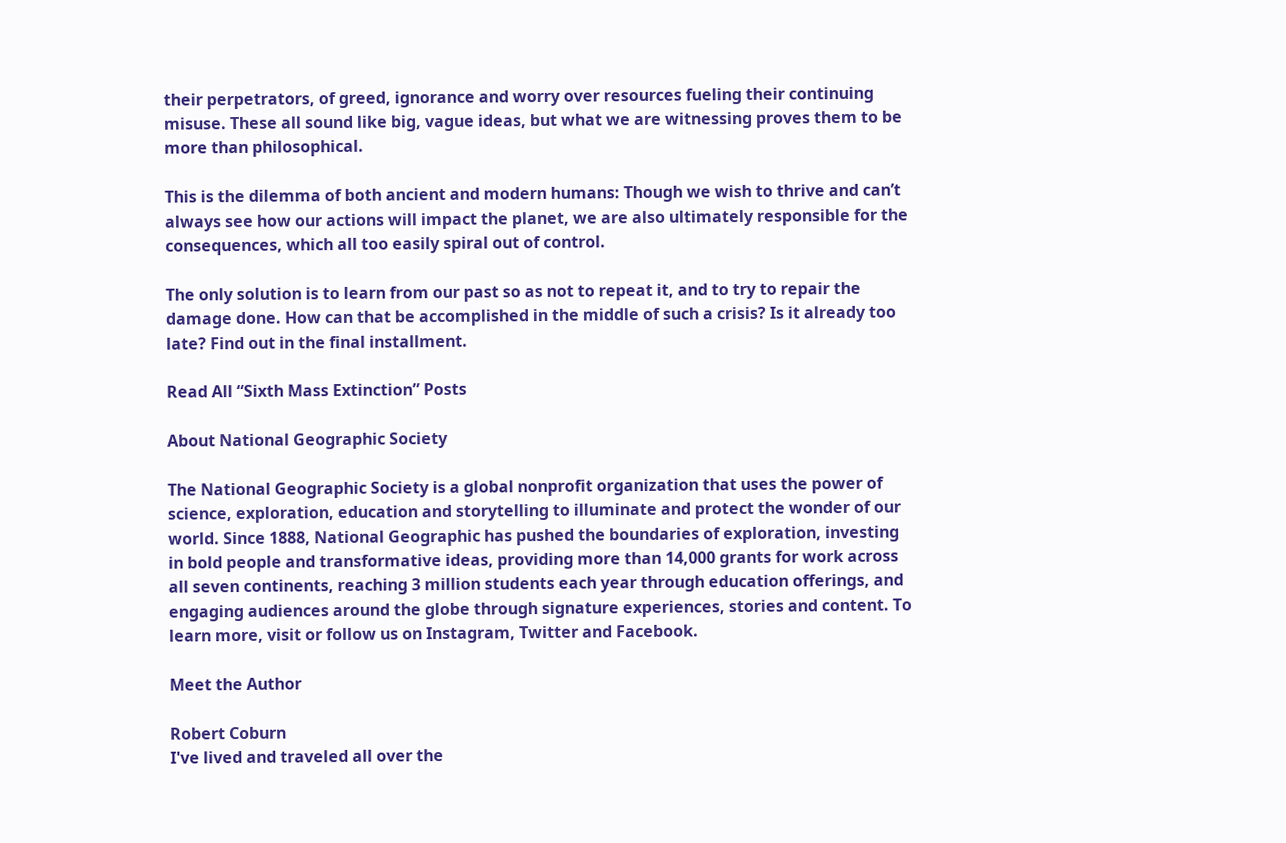their perpetrators, of greed, ignorance and worry over resources fueling their continuing misuse. These all sound like big, vague ideas, but what we are witnessing proves them to be more than philosophical.

This is the dilemma of both ancient and modern humans: Though we wish to thrive and can’t always see how our actions will impact the planet, we are also ultimately responsible for the consequences, which all too easily spiral out of control.

The only solution is to learn from our past so as not to repeat it, and to try to repair the damage done. How can that be accomplished in the middle of such a crisis? Is it already too late? Find out in the final installment.

Read All “Sixth Mass Extinction” Posts

About National Geographic Society

The National Geographic Society is a global nonprofit organization that uses the power of science, exploration, education and storytelling to illuminate and protect the wonder of our world. Since 1888, National Geographic has pushed the boundaries of exploration, investing in bold people and transformative ideas, providing more than 14,000 grants for work across all seven continents, reaching 3 million students each year through education offerings, and engaging audiences around the globe through signature experiences, stories and content. To learn more, visit or follow us on Instagram, Twitter and Facebook.

Meet the Author

Robert Coburn
I've lived and traveled all over the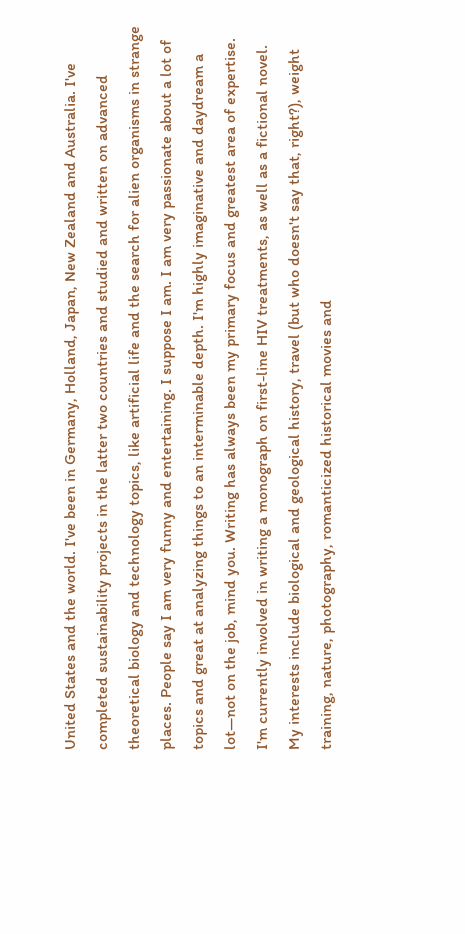United States and the world. I've been in Germany, Holland, Japan, New Zealand and Australia. I've completed sustainability projects in the latter two countries and studied and written on advanced theoretical biology and technology topics, like artificial life and the search for alien organisms in strange places. People say I am very funny and entertaining. I suppose I am. I am very passionate about a lot of topics and great at analyzing things to an interminable depth. I'm highly imaginative and daydream a lot—not on the job, mind you. Writing has always been my primary focus and greatest area of expertise. I'm currently involved in writing a monograph on first-line HIV treatments, as well as a fictional novel. My interests include biological and geological history, travel (but who doesn't say that, right?), weight training, nature, photography, romanticized historical movies and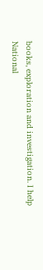books, exploration and investigation. I help National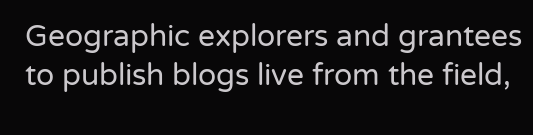Geographic explorers and grantees to publish blogs live from the field,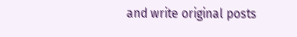and write original posts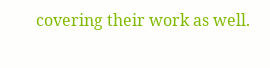covering their work as well.